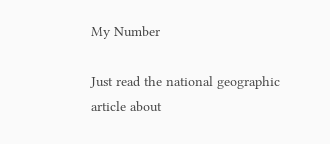My Number

Just read the national geographic article about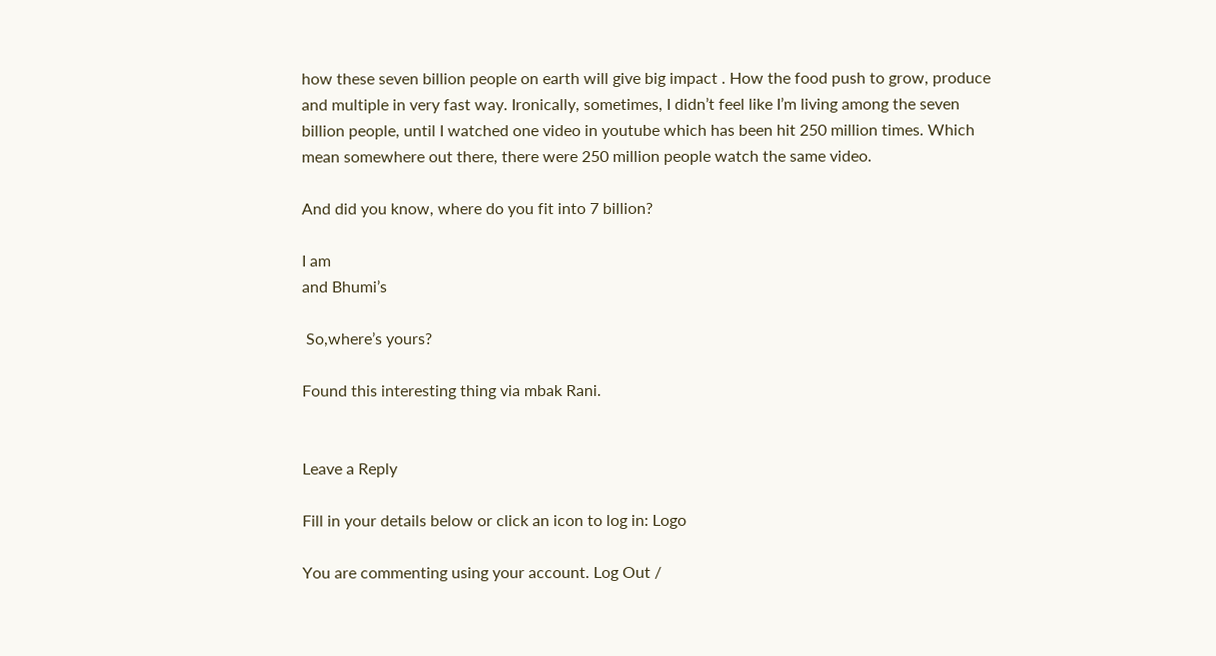how these seven billion people on earth will give big impact . How the food push to grow, produce and multiple in very fast way. Ironically, sometimes, I didn’t feel like I’m living among the seven billion people, until I watched one video in youtube which has been hit 250 million times. Which mean somewhere out there, there were 250 million people watch the same video.

And did you know, where do you fit into 7 billion?

I am
and Bhumi’s

 So,where’s yours?

Found this interesting thing via mbak Rani.


Leave a Reply

Fill in your details below or click an icon to log in: Logo

You are commenting using your account. Log Out /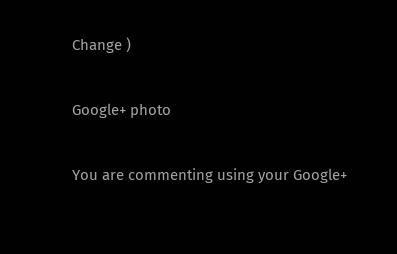Change )

Google+ photo

You are commenting using your Google+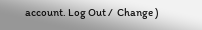account. Log Out /  Change )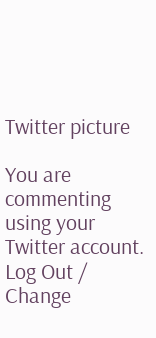Twitter picture

You are commenting using your Twitter account. Log Out /  Change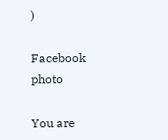)

Facebook photo

You are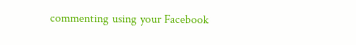commenting using your Facebook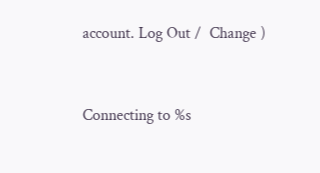account. Log Out /  Change )


Connecting to %s